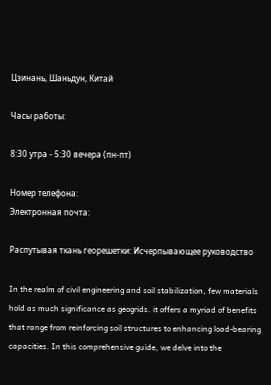Цзинань, Шаньдун, Китай

Часы работы:

8:30 утра - 5:30 вечера (пн-пт)

Номер телефона:
Электронная почта:

Распутывая ткань георешетки: Исчерпывающее руководство

In the realm of civil engineering and soil stabilization, few materials hold as much significance as geogrids. it offers a myriad of benefits that range from reinforcing soil structures to enhancing load-bearing capacities. In this comprehensive guide, we delve into the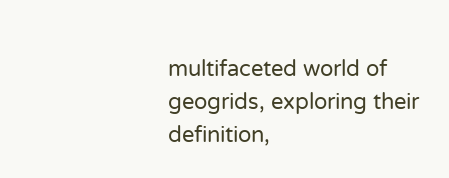multifaceted world of geogrids, exploring their definition,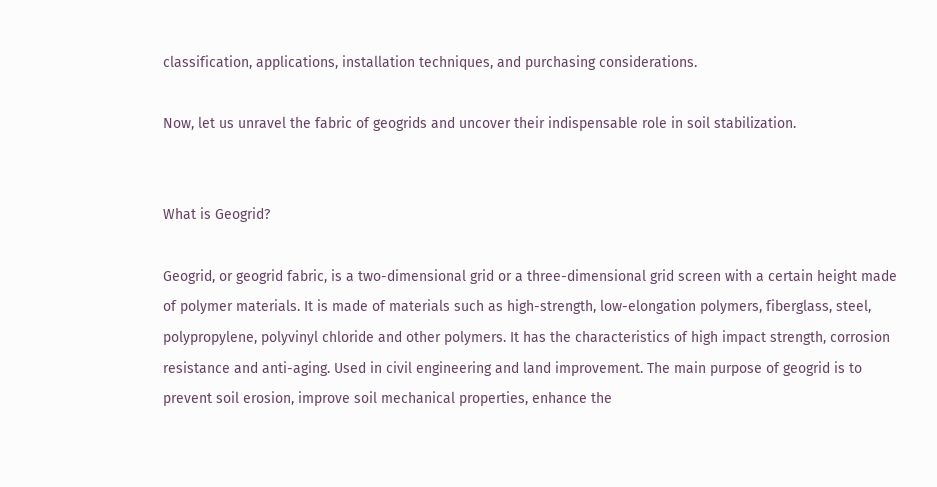classification, applications, installation techniques, and purchasing considerations.

Now, let us unravel the fabric of geogrids and uncover their indispensable role in soil stabilization.


What is Geogrid?

Geogrid, or geogrid fabric, is a two-dimensional grid or a three-dimensional grid screen with a certain height made of polymer materials. It is made of materials such as high-strength, low-elongation polymers, fiberglass, steel, polypropylene, polyvinyl chloride and other polymers. It has the characteristics of high impact strength, corrosion resistance and anti-aging. Used in civil engineering and land improvement. The main purpose of geogrid is to prevent soil erosion, improve soil mechanical properties, enhance the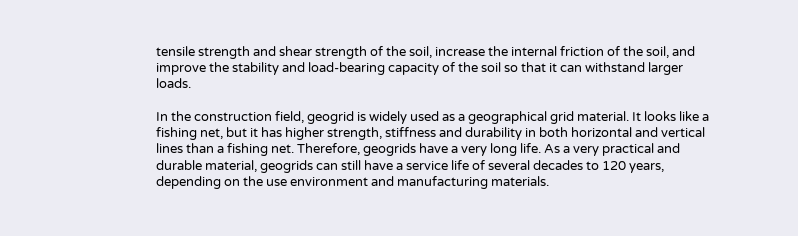tensile strength and shear strength of the soil, increase the internal friction of the soil, and improve the stability and load-bearing capacity of the soil so that it can withstand larger loads.

In the construction field, geogrid is widely used as a geographical grid material. It looks like a fishing net, but it has higher strength, stiffness and durability in both horizontal and vertical lines than a fishing net. Therefore, geogrids have a very long life. As a very practical and durable material, geogrids can still have a service life of several decades to 120 years, depending on the use environment and manufacturing materials.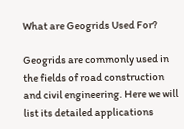What are Geogrids Used For?

Geogrids are commonly used in the fields of road construction and civil engineering. Here we will list its detailed applications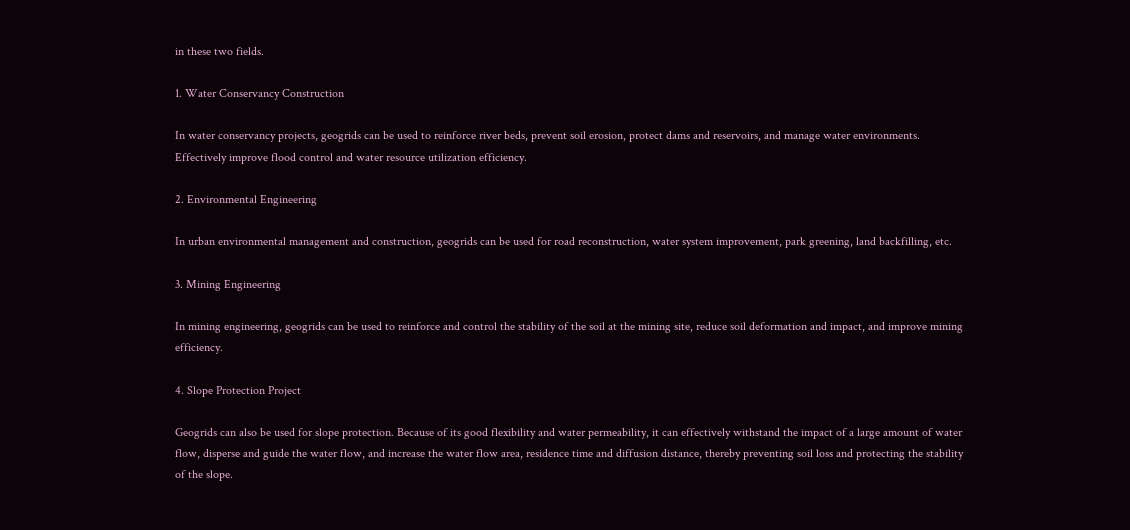in these two fields.

1. Water Conservancy Construction

In water conservancy projects, geogrids can be used to reinforce river beds, prevent soil erosion, protect dams and reservoirs, and manage water environments. Effectively improve flood control and water resource utilization efficiency.

2. Environmental Engineering

In urban environmental management and construction, geogrids can be used for road reconstruction, water system improvement, park greening, land backfilling, etc.

3. Mining Engineering

In mining engineering, geogrids can be used to reinforce and control the stability of the soil at the mining site, reduce soil deformation and impact, and improve mining efficiency.

4. Slope Protection Project

Geogrids can also be used for slope protection. Because of its good flexibility and water permeability, it can effectively withstand the impact of a large amount of water flow, disperse and guide the water flow, and increase the water flow area, residence time and diffusion distance, thereby preventing soil loss and protecting the stability of the slope.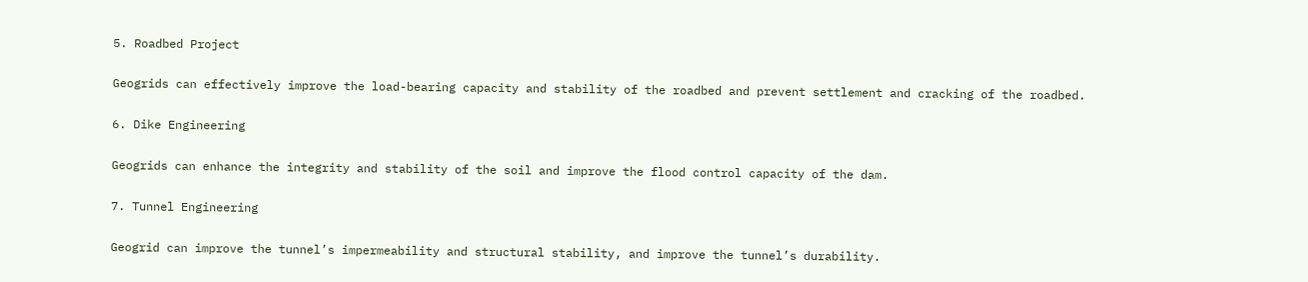5. Roadbed Project

Geogrids can effectively improve the load-bearing capacity and stability of the roadbed and prevent settlement and cracking of the roadbed.

6. Dike Engineering

Geogrids can enhance the integrity and stability of the soil and improve the flood control capacity of the dam.

7. Tunnel Engineering

Geogrid can improve the tunnel’s impermeability and structural stability, and improve the tunnel’s durability.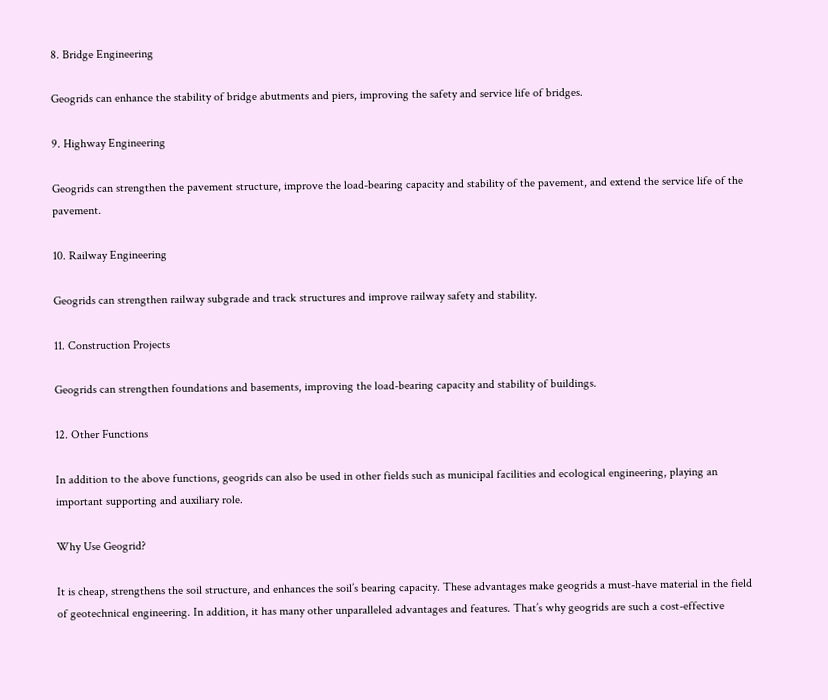8. Bridge Engineering

Geogrids can enhance the stability of bridge abutments and piers, improving the safety and service life of bridges.

9. Highway Engineering

Geogrids can strengthen the pavement structure, improve the load-bearing capacity and stability of the pavement, and extend the service life of the pavement.

10. Railway Engineering

Geogrids can strengthen railway subgrade and track structures and improve railway safety and stability.

11. Construction Projects

Geogrids can strengthen foundations and basements, improving the load-bearing capacity and stability of buildings.

12. Other Functions

In addition to the above functions, geogrids can also be used in other fields such as municipal facilities and ecological engineering, playing an important supporting and auxiliary role.

Why Use Geogrid?

It is cheap, strengthens the soil structure, and enhances the soil’s bearing capacity. These advantages make geogrids a must-have material in the field of geotechnical engineering. In addition, it has many other unparalleled advantages and features. That’s why geogrids are such a cost-effective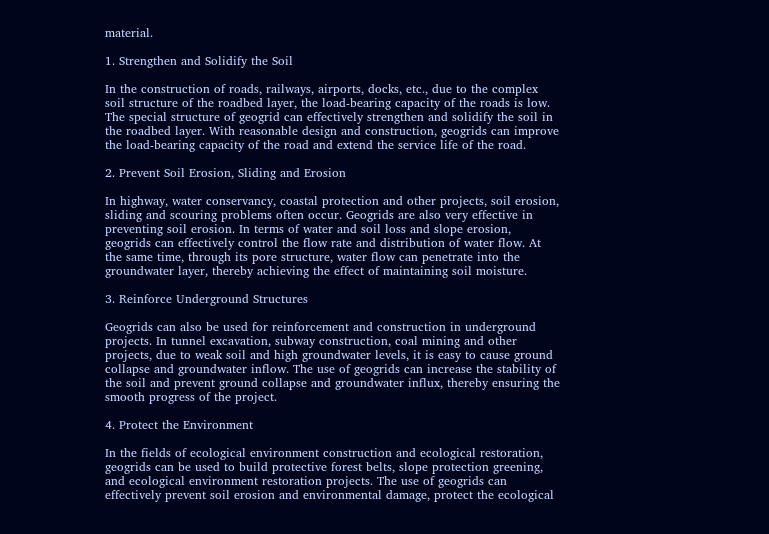material.

1. Strengthen and Solidify the Soil

In the construction of roads, railways, airports, docks, etc., due to the complex soil structure of the roadbed layer, the load-bearing capacity of the roads is low. The special structure of geogrid can effectively strengthen and solidify the soil in the roadbed layer. With reasonable design and construction, geogrids can improve the load-bearing capacity of the road and extend the service life of the road.

2. Prevent Soil Erosion, Sliding and Erosion

In highway, water conservancy, coastal protection and other projects, soil erosion, sliding and scouring problems often occur. Geogrids are also very effective in preventing soil erosion. In terms of water and soil loss and slope erosion, geogrids can effectively control the flow rate and distribution of water flow. At the same time, through its pore structure, water flow can penetrate into the groundwater layer, thereby achieving the effect of maintaining soil moisture.

3. Reinforce Underground Structures

Geogrids can also be used for reinforcement and construction in underground projects. In tunnel excavation, subway construction, coal mining and other projects, due to weak soil and high groundwater levels, it is easy to cause ground collapse and groundwater inflow. The use of geogrids can increase the stability of the soil and prevent ground collapse and groundwater influx, thereby ensuring the smooth progress of the project.

4. Protect the Environment

In the fields of ecological environment construction and ecological restoration, geogrids can be used to build protective forest belts, slope protection greening, and ecological environment restoration projects. The use of geogrids can effectively prevent soil erosion and environmental damage, protect the ecological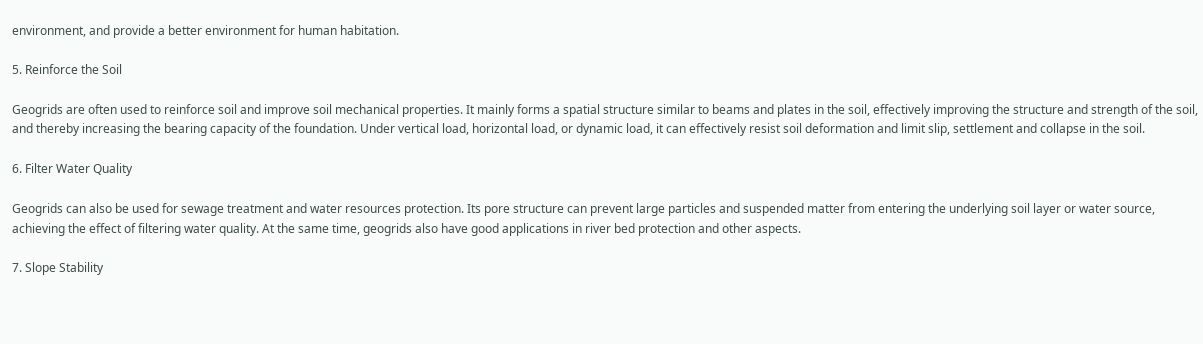environment, and provide a better environment for human habitation.

5. Reinforce the Soil

Geogrids are often used to reinforce soil and improve soil mechanical properties. It mainly forms a spatial structure similar to beams and plates in the soil, effectively improving the structure and strength of the soil, and thereby increasing the bearing capacity of the foundation. Under vertical load, horizontal load, or dynamic load, it can effectively resist soil deformation and limit slip, settlement and collapse in the soil.

6. Filter Water Quality

Geogrids can also be used for sewage treatment and water resources protection. Its pore structure can prevent large particles and suspended matter from entering the underlying soil layer or water source, achieving the effect of filtering water quality. At the same time, geogrids also have good applications in river bed protection and other aspects.

7. Slope Stability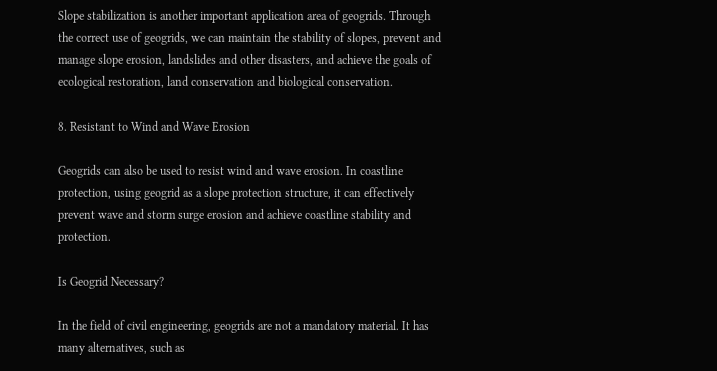Slope stabilization is another important application area of geogrids. Through the correct use of geogrids, we can maintain the stability of slopes, prevent and manage slope erosion, landslides and other disasters, and achieve the goals of ecological restoration, land conservation and biological conservation.

8. Resistant to Wind and Wave Erosion

Geogrids can also be used to resist wind and wave erosion. In coastline protection, using geogrid as a slope protection structure, it can effectively prevent wave and storm surge erosion and achieve coastline stability and protection.

Is Geogrid Necessary?

In the field of civil engineering, geogrids are not a mandatory material. It has many alternatives, such as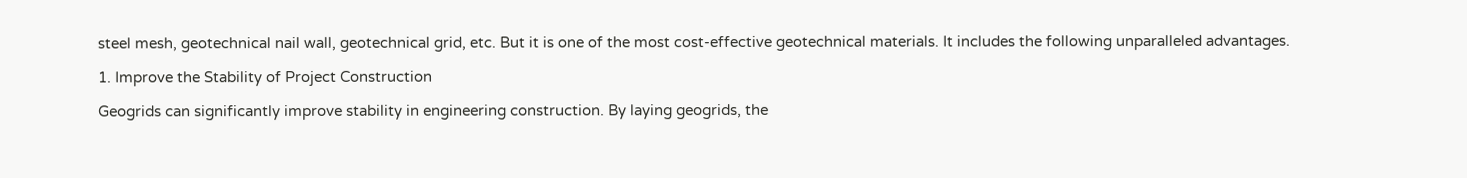steel mesh, geotechnical nail wall, geotechnical grid, etc. But it is one of the most cost-effective geotechnical materials. It includes the following unparalleled advantages.

1. Improve the Stability of Project Construction

Geogrids can significantly improve stability in engineering construction. By laying geogrids, the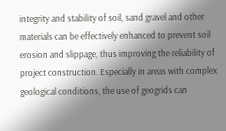integrity and stability of soil, sand gravel and other materials can be effectively enhanced to prevent soil erosion and slippage, thus improving the reliability of project construction. Especially in areas with complex geological conditions, the use of geogrids can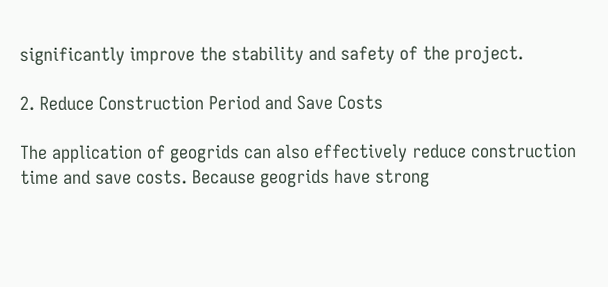significantly improve the stability and safety of the project.

2. Reduce Construction Period and Save Costs

The application of geogrids can also effectively reduce construction time and save costs. Because geogrids have strong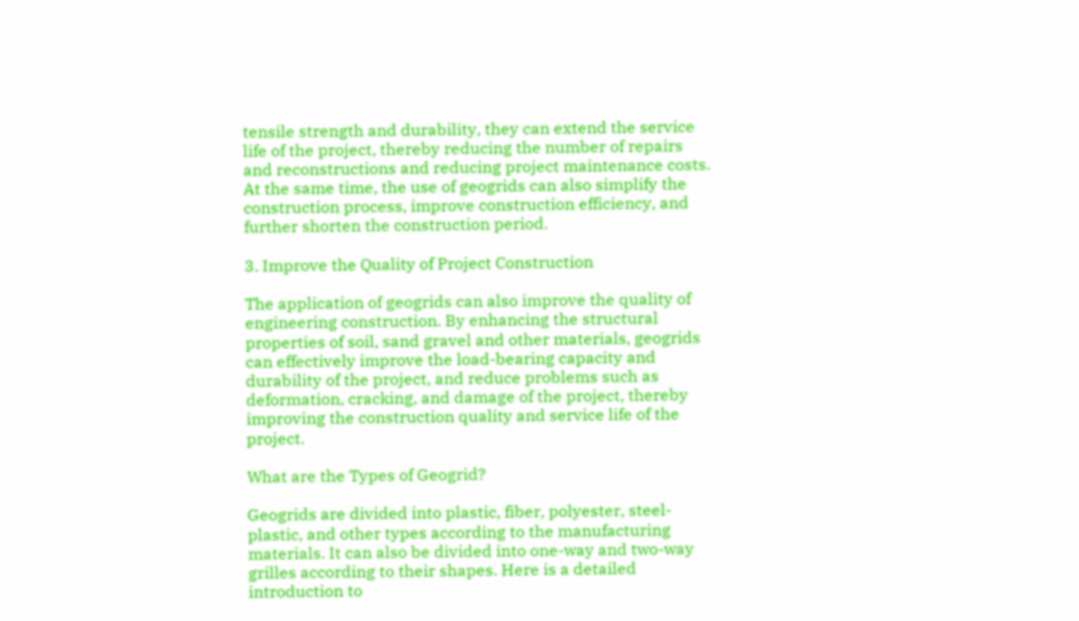tensile strength and durability, they can extend the service life of the project, thereby reducing the number of repairs and reconstructions and reducing project maintenance costs. At the same time, the use of geogrids can also simplify the construction process, improve construction efficiency, and further shorten the construction period.

3. Improve the Quality of Project Construction

The application of geogrids can also improve the quality of engineering construction. By enhancing the structural properties of soil, sand gravel and other materials, geogrids can effectively improve the load-bearing capacity and durability of the project, and reduce problems such as deformation, cracking, and damage of the project, thereby improving the construction quality and service life of the project.

What are the Types of Geogrid?

Geogrids are divided into plastic, fiber, polyester, steel-plastic, and other types according to the manufacturing materials. It can also be divided into one-way and two-way grilles according to their shapes. Here is a detailed introduction to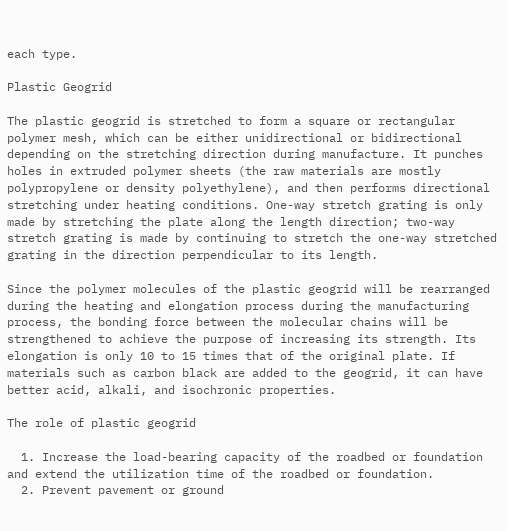each type.

Plastic Geogrid

The plastic geogrid is stretched to form a square or rectangular polymer mesh, which can be either unidirectional or bidirectional depending on the stretching direction during manufacture. It punches holes in extruded polymer sheets (the raw materials are mostly polypropylene or density polyethylene), and then performs directional stretching under heating conditions. One-way stretch grating is only made by stretching the plate along the length direction; two-way stretch grating is made by continuing to stretch the one-way stretched grating in the direction perpendicular to its length.

Since the polymer molecules of the plastic geogrid will be rearranged during the heating and elongation process during the manufacturing process, the bonding force between the molecular chains will be strengthened to achieve the purpose of increasing its strength. Its elongation is only 10 to 15 times that of the original plate. If materials such as carbon black are added to the geogrid, it can have better acid, alkali, and isochronic properties.

The role of plastic geogrid

  1. Increase the load-bearing capacity of the roadbed or foundation and extend the utilization time of the roadbed or foundation.
  2. Prevent pavement or ground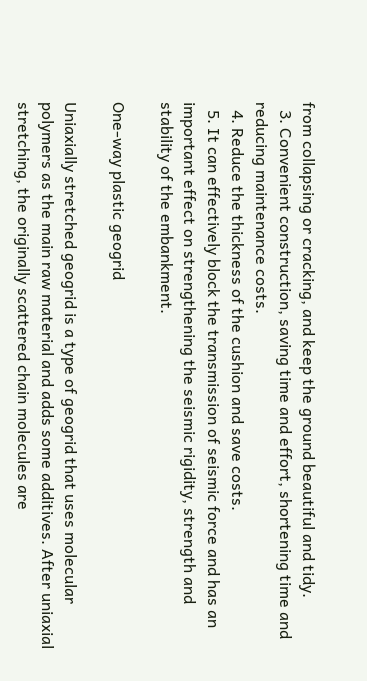from collapsing or cracking, and keep the ground beautiful and tidy.
  3. Convenient construction, saving time and effort, shortening time and reducing maintenance costs.
  4. Reduce the thickness of the cushion and save costs.
  5. It can effectively block the transmission of seismic force and has an important effect on strengthening the seismic rigidity, strength and stability of the embankment.

One-way plastic geogrid

Uniaxially stretched geogrid is a type of geogrid that uses molecular polymers as the main raw material and adds some additives. After uniaxial stretching, the originally scattered chain molecules are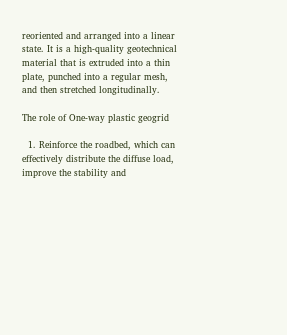reoriented and arranged into a linear state. It is a high-quality geotechnical material that is extruded into a thin plate, punched into a regular mesh, and then stretched longitudinally.

The role of One-way plastic geogrid

  1. Reinforce the roadbed, which can effectively distribute the diffuse load, improve the stability and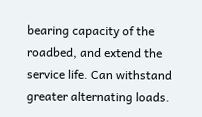bearing capacity of the roadbed, and extend the service life. Can withstand greater alternating loads.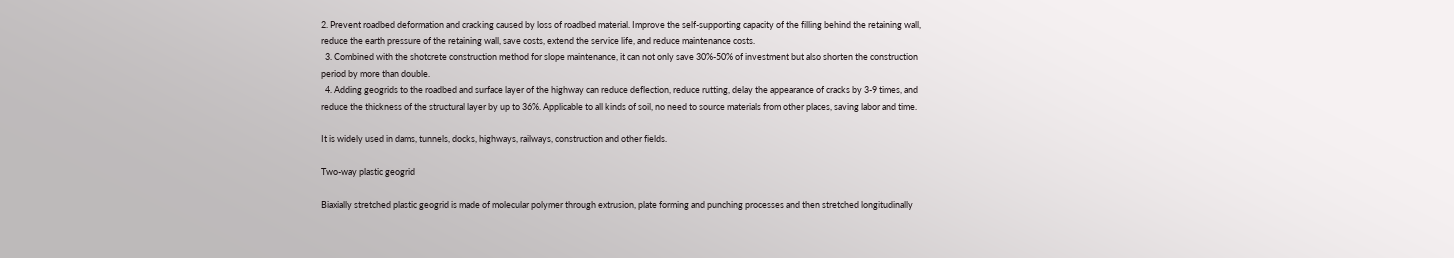2. Prevent roadbed deformation and cracking caused by loss of roadbed material. Improve the self-supporting capacity of the filling behind the retaining wall, reduce the earth pressure of the retaining wall, save costs, extend the service life, and reduce maintenance costs.
  3. Combined with the shotcrete construction method for slope maintenance, it can not only save 30%-50% of investment but also shorten the construction period by more than double.
  4. Adding geogrids to the roadbed and surface layer of the highway can reduce deflection, reduce rutting, delay the appearance of cracks by 3-9 times, and reduce the thickness of the structural layer by up to 36%. Applicable to all kinds of soil, no need to source materials from other places, saving labor and time.

It is widely used in dams, tunnels, docks, highways, railways, construction and other fields.

Two-way plastic geogrid

Biaxially stretched plastic geogrid is made of molecular polymer through extrusion, plate forming and punching processes and then stretched longitudinally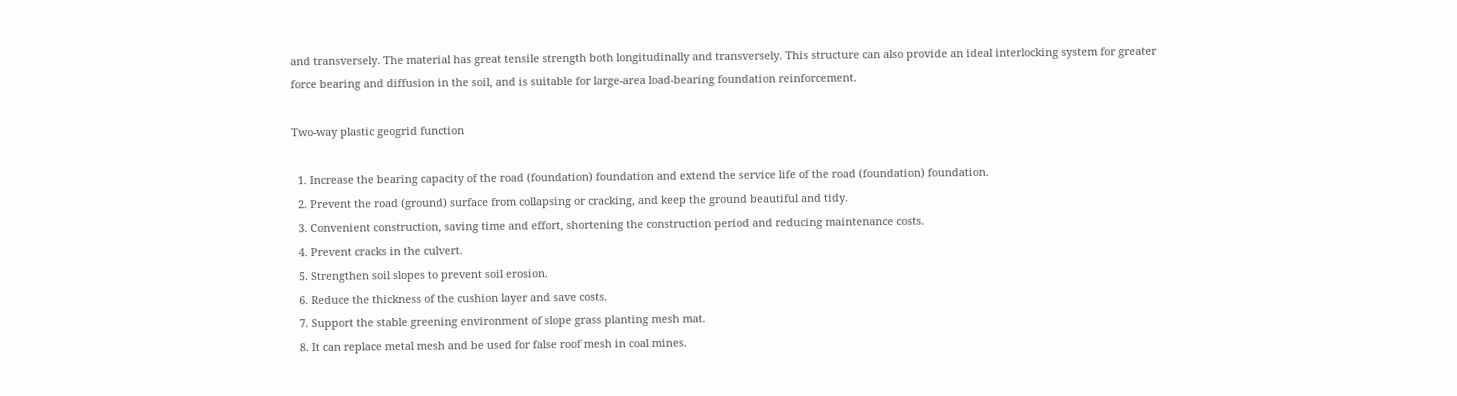and transversely. The material has great tensile strength both longitudinally and transversely. This structure can also provide an ideal interlocking system for greater force bearing and diffusion in the soil, and is suitable for large-area load-bearing foundation reinforcement.

Two-way plastic geogrid function

  1. Increase the bearing capacity of the road (foundation) foundation and extend the service life of the road (foundation) foundation.
  2. Prevent the road (ground) surface from collapsing or cracking, and keep the ground beautiful and tidy.
  3. Convenient construction, saving time and effort, shortening the construction period and reducing maintenance costs.
  4. Prevent cracks in the culvert.
  5. Strengthen soil slopes to prevent soil erosion.
  6. Reduce the thickness of the cushion layer and save costs.
  7. Support the stable greening environment of slope grass planting mesh mat.
  8. It can replace metal mesh and be used for false roof mesh in coal mines.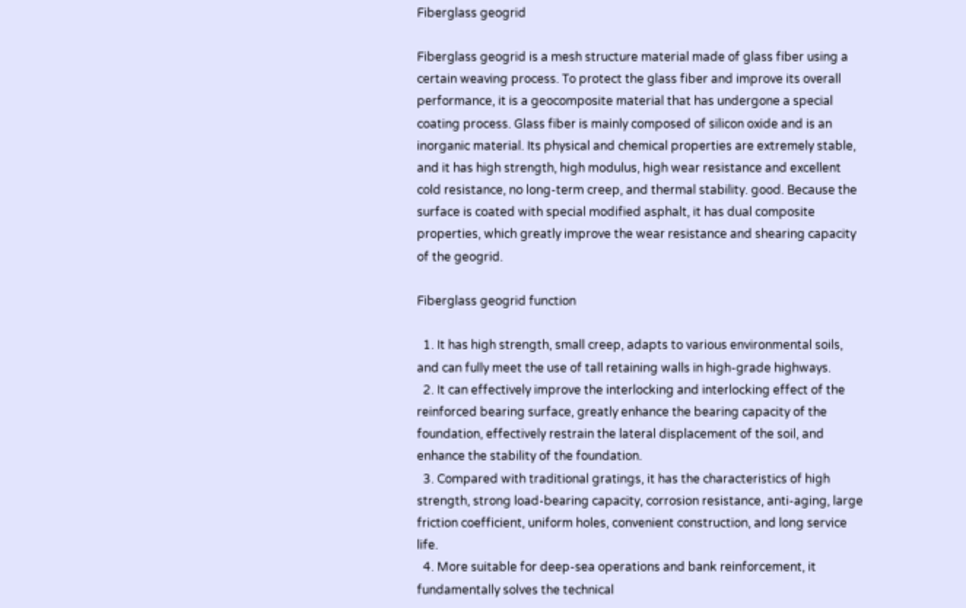Fiberglass geogrid

Fiberglass geogrid is a mesh structure material made of glass fiber using a certain weaving process. To protect the glass fiber and improve its overall performance, it is a geocomposite material that has undergone a special coating process. Glass fiber is mainly composed of silicon oxide and is an inorganic material. Its physical and chemical properties are extremely stable, and it has high strength, high modulus, high wear resistance and excellent cold resistance, no long-term creep, and thermal stability. good. Because the surface is coated with special modified asphalt, it has dual composite properties, which greatly improve the wear resistance and shearing capacity of the geogrid.

Fiberglass geogrid function

  1. It has high strength, small creep, adapts to various environmental soils, and can fully meet the use of tall retaining walls in high-grade highways.
  2. It can effectively improve the interlocking and interlocking effect of the reinforced bearing surface, greatly enhance the bearing capacity of the foundation, effectively restrain the lateral displacement of the soil, and enhance the stability of the foundation.
  3. Compared with traditional gratings, it has the characteristics of high strength, strong load-bearing capacity, corrosion resistance, anti-aging, large friction coefficient, uniform holes, convenient construction, and long service life.
  4. More suitable for deep-sea operations and bank reinforcement, it fundamentally solves the technical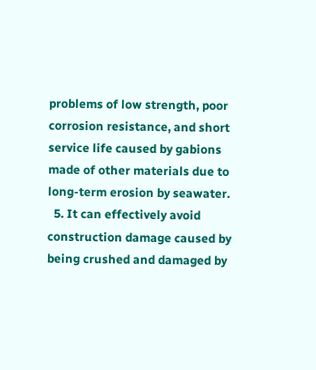problems of low strength, poor corrosion resistance, and short service life caused by gabions made of other materials due to long-term erosion by seawater.
  5. It can effectively avoid construction damage caused by being crushed and damaged by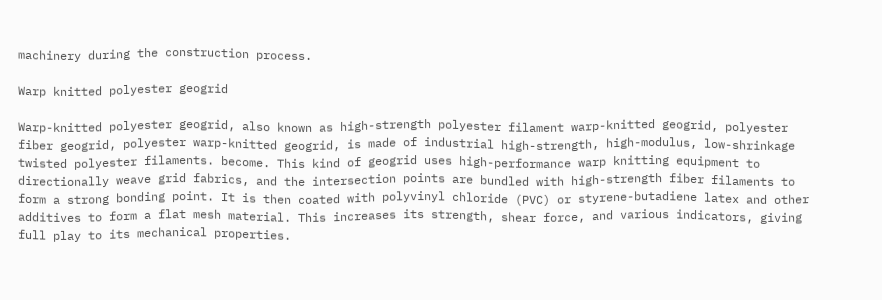machinery during the construction process.

Warp knitted polyester geogrid

Warp-knitted polyester geogrid, also known as high-strength polyester filament warp-knitted geogrid, polyester fiber geogrid, polyester warp-knitted geogrid, is made of industrial high-strength, high-modulus, low-shrinkage twisted polyester filaments. become. This kind of geogrid uses high-performance warp knitting equipment to directionally weave grid fabrics, and the intersection points are bundled with high-strength fiber filaments to form a strong bonding point. It is then coated with polyvinyl chloride (PVC) or styrene-butadiene latex and other additives to form a flat mesh material. This increases its strength, shear force, and various indicators, giving full play to its mechanical properties.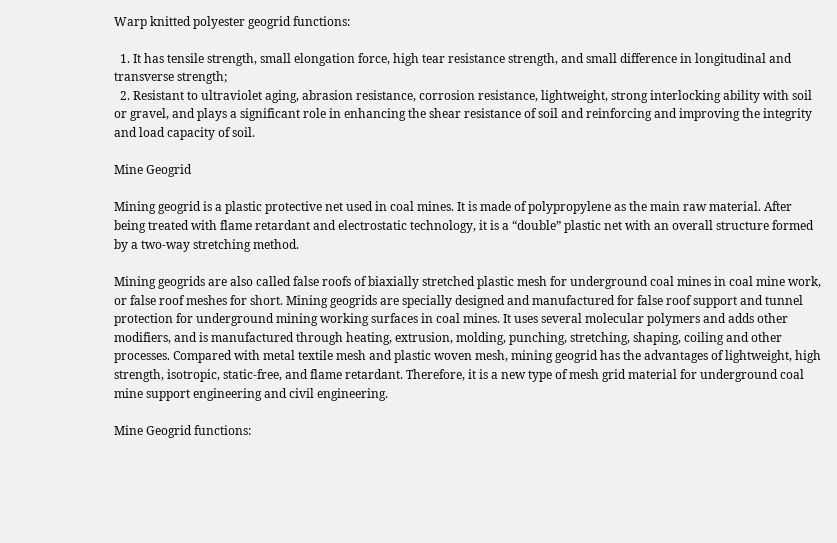Warp knitted polyester geogrid functions:

  1. It has tensile strength, small elongation force, high tear resistance strength, and small difference in longitudinal and transverse strength;
  2. Resistant to ultraviolet aging, abrasion resistance, corrosion resistance, lightweight, strong interlocking ability with soil or gravel, and plays a significant role in enhancing the shear resistance of soil and reinforcing and improving the integrity and load capacity of soil.

Mine Geogrid

Mining geogrid is a plastic protective net used in coal mines. It is made of polypropylene as the main raw material. After being treated with flame retardant and electrostatic technology, it is a “double” plastic net with an overall structure formed by a two-way stretching method.

Mining geogrids are also called false roofs of biaxially stretched plastic mesh for underground coal mines in coal mine work, or false roof meshes for short. Mining geogrids are specially designed and manufactured for false roof support and tunnel protection for underground mining working surfaces in coal mines. It uses several molecular polymers and adds other modifiers, and is manufactured through heating, extrusion, molding, punching, stretching, shaping, coiling and other processes. Compared with metal textile mesh and plastic woven mesh, mining geogrid has the advantages of lightweight, high strength, isotropic, static-free, and flame retardant. Therefore, it is a new type of mesh grid material for underground coal mine support engineering and civil engineering.

Mine Geogrid functions: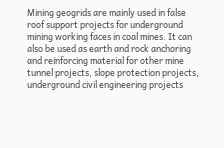Mining geogrids are mainly used in false roof support projects for underground mining working faces in coal mines. It can also be used as earth and rock anchoring and reinforcing material for other mine tunnel projects, slope protection projects, underground civil engineering projects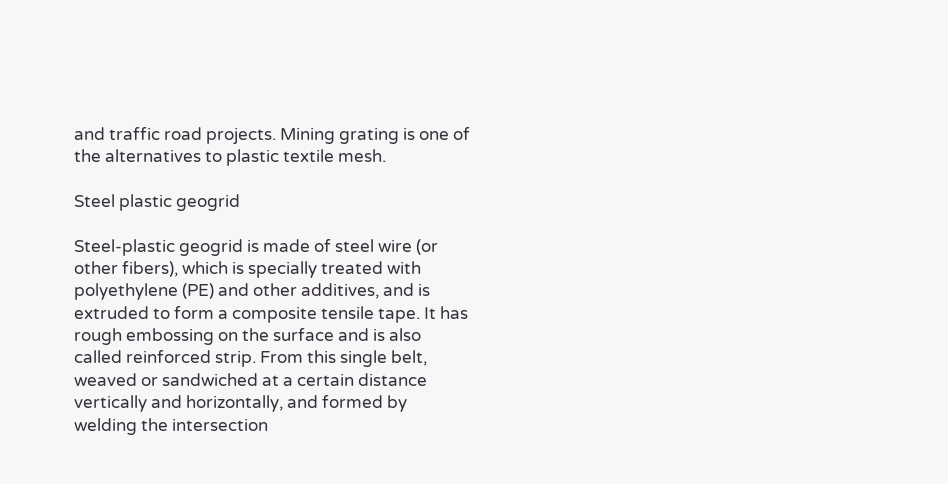and traffic road projects. Mining grating is one of the alternatives to plastic textile mesh.

Steel plastic geogrid

Steel-plastic geogrid is made of steel wire (or other fibers), which is specially treated with polyethylene (PE) and other additives, and is extruded to form a composite tensile tape. It has rough embossing on the surface and is also called reinforced strip. From this single belt, weaved or sandwiched at a certain distance vertically and horizontally, and formed by welding the intersection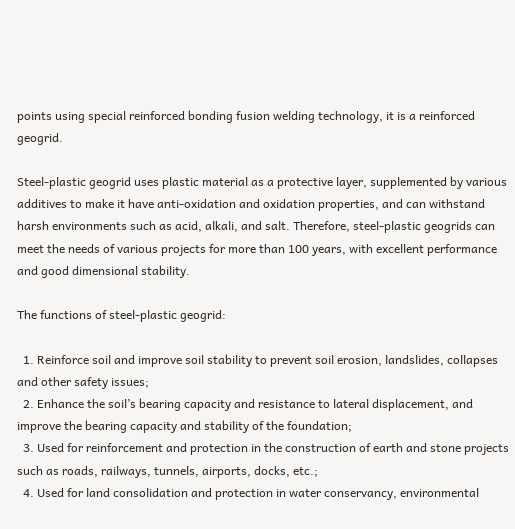points using special reinforced bonding fusion welding technology, it is a reinforced geogrid.

Steel-plastic geogrid uses plastic material as a protective layer, supplemented by various additives to make it have anti-oxidation and oxidation properties, and can withstand harsh environments such as acid, alkali, and salt. Therefore, steel-plastic geogrids can meet the needs of various projects for more than 100 years, with excellent performance and good dimensional stability.

The functions of steel-plastic geogrid:

  1. Reinforce soil and improve soil stability to prevent soil erosion, landslides, collapses and other safety issues;
  2. Enhance the soil’s bearing capacity and resistance to lateral displacement, and improve the bearing capacity and stability of the foundation;
  3. Used for reinforcement and protection in the construction of earth and stone projects such as roads, railways, tunnels, airports, docks, etc.;
  4. Used for land consolidation and protection in water conservancy, environmental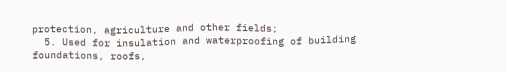protection, agriculture and other fields;
  5. Used for insulation and waterproofing of building foundations, roofs,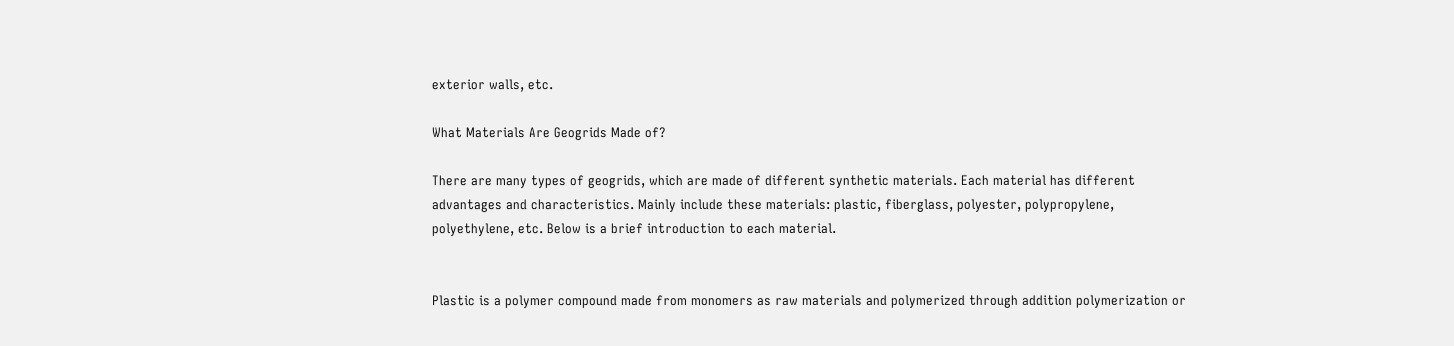exterior walls, etc.

What Materials Are Geogrids Made of?

There are many types of geogrids, which are made of different synthetic materials. Each material has different advantages and characteristics. Mainly include these materials: plastic, fiberglass, polyester, polypropylene, polyethylene, etc. Below is a brief introduction to each material.


Plastic is a polymer compound made from monomers as raw materials and polymerized through addition polymerization or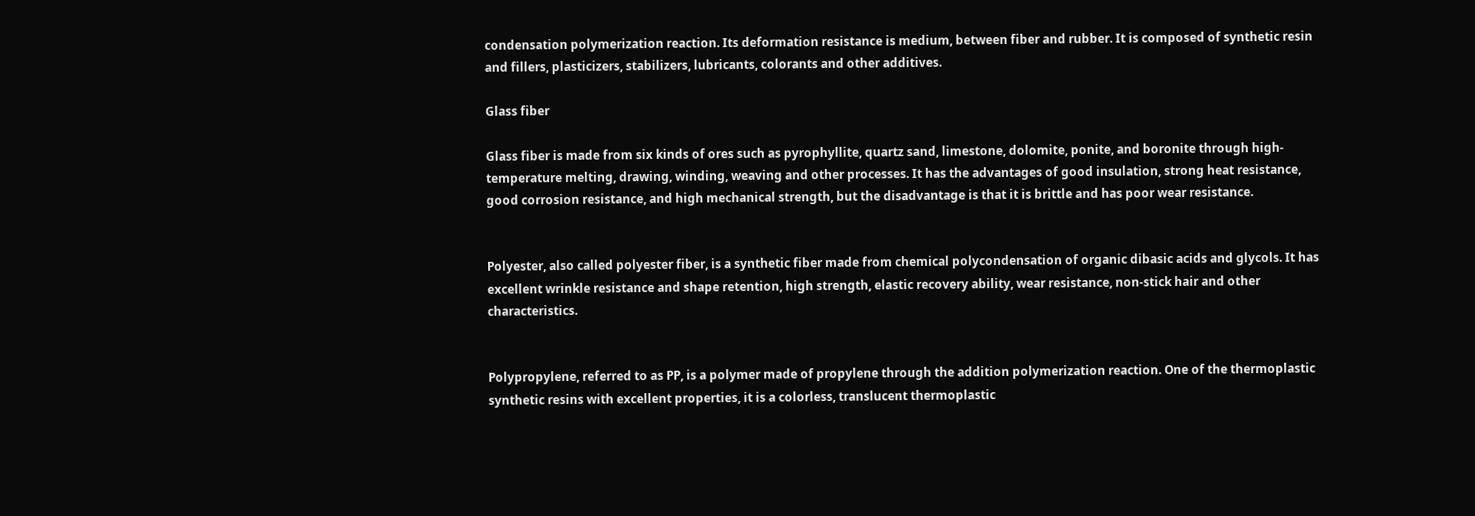condensation polymerization reaction. Its deformation resistance is medium, between fiber and rubber. It is composed of synthetic resin and fillers, plasticizers, stabilizers, lubricants, colorants and other additives.

Glass fiber

Glass fiber is made from six kinds of ores such as pyrophyllite, quartz sand, limestone, dolomite, ponite, and boronite through high-temperature melting, drawing, winding, weaving and other processes. It has the advantages of good insulation, strong heat resistance, good corrosion resistance, and high mechanical strength, but the disadvantage is that it is brittle and has poor wear resistance.


Polyester, also called polyester fiber, is a synthetic fiber made from chemical polycondensation of organic dibasic acids and glycols. It has excellent wrinkle resistance and shape retention, high strength, elastic recovery ability, wear resistance, non-stick hair and other characteristics.


Polypropylene, referred to as PP, is a polymer made of propylene through the addition polymerization reaction. One of the thermoplastic synthetic resins with excellent properties, it is a colorless, translucent thermoplastic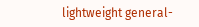lightweight general-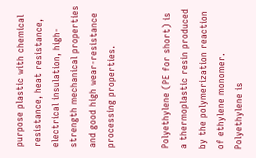purpose plastic with chemical resistance, heat resistance, electrical insulation, high-strength mechanical properties and good high wear-resistance processing properties.


Polyethylene (PE for short) is a thermoplastic resin produced by the polymerization reaction of ethylene monomer. Polyethylene is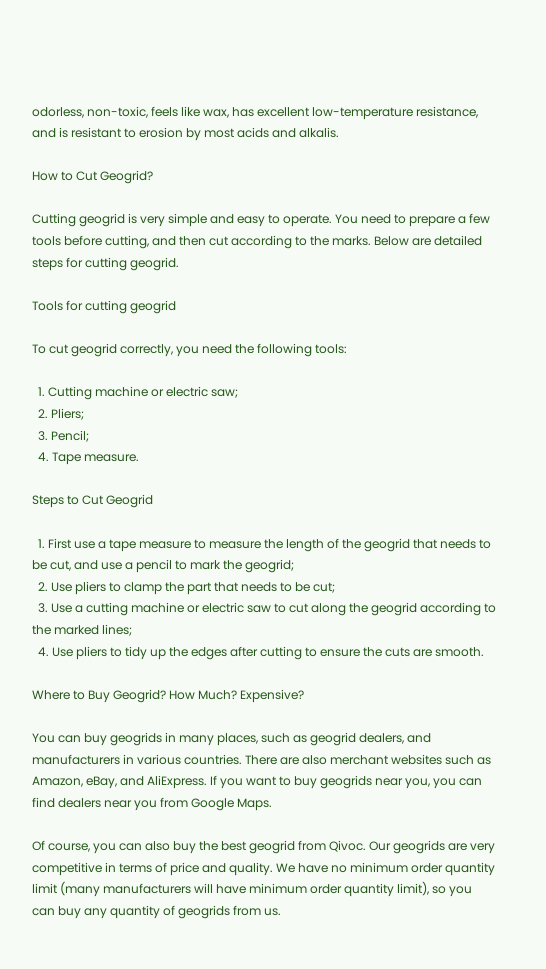odorless, non-toxic, feels like wax, has excellent low-temperature resistance, and is resistant to erosion by most acids and alkalis.

How to Cut Geogrid?

Cutting geogrid is very simple and easy to operate. You need to prepare a few tools before cutting, and then cut according to the marks. Below are detailed steps for cutting geogrid.

Tools for cutting geogrid

To cut geogrid correctly, you need the following tools:

  1. Cutting machine or electric saw;
  2. Pliers;
  3. Pencil;
  4. Tape measure.

Steps to Cut Geogrid

  1. First use a tape measure to measure the length of the geogrid that needs to be cut, and use a pencil to mark the geogrid;
  2. Use pliers to clamp the part that needs to be cut;
  3. Use a cutting machine or electric saw to cut along the geogrid according to the marked lines;
  4. Use pliers to tidy up the edges after cutting to ensure the cuts are smooth.

Where to Buy Geogrid? How Much? Expensive?

You can buy geogrids in many places, such as geogrid dealers, and manufacturers in various countries. There are also merchant websites such as Amazon, eBay, and AliExpress. If you want to buy geogrids near you, you can find dealers near you from Google Maps.

Of course, you can also buy the best geogrid from Qivoc. Our geogrids are very competitive in terms of price and quality. We have no minimum order quantity limit (many manufacturers will have minimum order quantity limit), so you can buy any quantity of geogrids from us.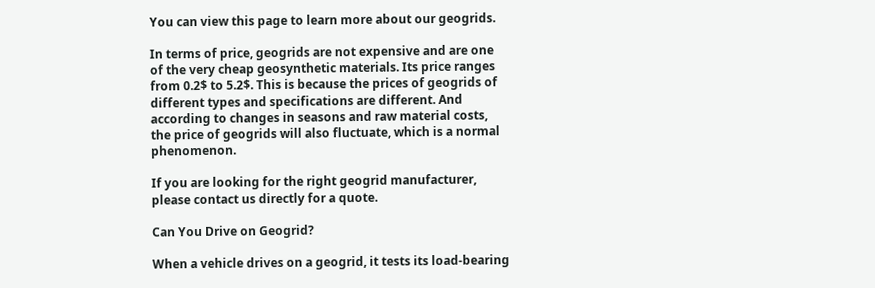You can view this page to learn more about our geogrids.

In terms of price, geogrids are not expensive and are one of the very cheap geosynthetic materials. Its price ranges from 0.2$ to 5.2$. This is because the prices of geogrids of different types and specifications are different. And according to changes in seasons and raw material costs, the price of geogrids will also fluctuate, which is a normal phenomenon.

If you are looking for the right geogrid manufacturer, please contact us directly for a quote.

Can You Drive on Geogrid?

When a vehicle drives on a geogrid, it tests its load-bearing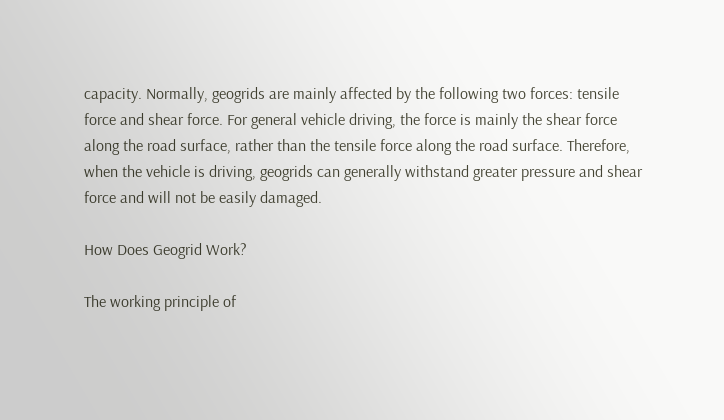capacity. Normally, geogrids are mainly affected by the following two forces: tensile force and shear force. For general vehicle driving, the force is mainly the shear force along the road surface, rather than the tensile force along the road surface. Therefore, when the vehicle is driving, geogrids can generally withstand greater pressure and shear force and will not be easily damaged.

How Does Geogrid Work?

The working principle of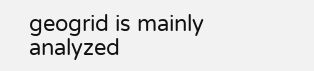geogrid is mainly analyzed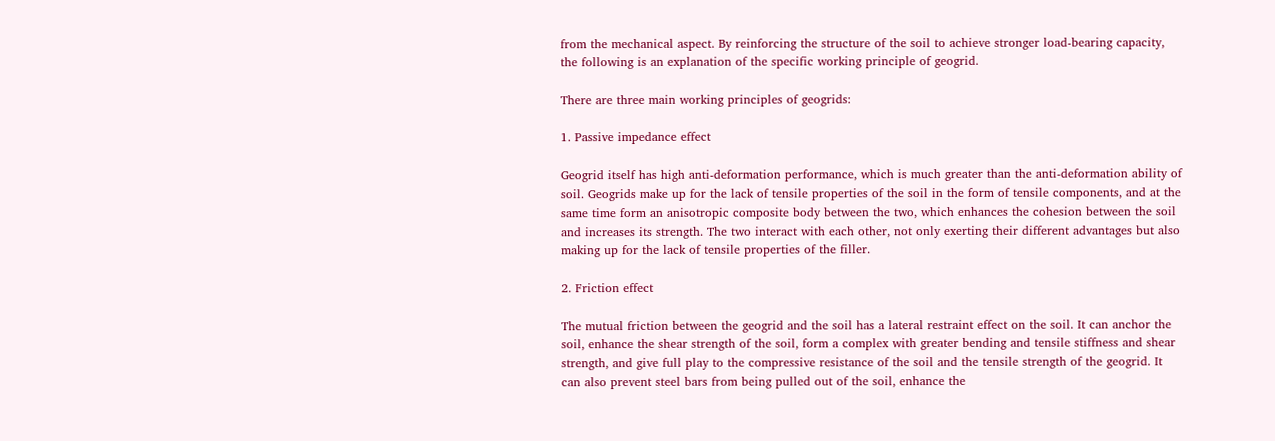from the mechanical aspect. By reinforcing the structure of the soil to achieve stronger load-bearing capacity, the following is an explanation of the specific working principle of geogrid.

There are three main working principles of geogrids:

1. Passive impedance effect

Geogrid itself has high anti-deformation performance, which is much greater than the anti-deformation ability of soil. Geogrids make up for the lack of tensile properties of the soil in the form of tensile components, and at the same time form an anisotropic composite body between the two, which enhances the cohesion between the soil and increases its strength. The two interact with each other, not only exerting their different advantages but also making up for the lack of tensile properties of the filler.

2. Friction effect

The mutual friction between the geogrid and the soil has a lateral restraint effect on the soil. It can anchor the soil, enhance the shear strength of the soil, form a complex with greater bending and tensile stiffness and shear strength, and give full play to the compressive resistance of the soil and the tensile strength of the geogrid. It can also prevent steel bars from being pulled out of the soil, enhance the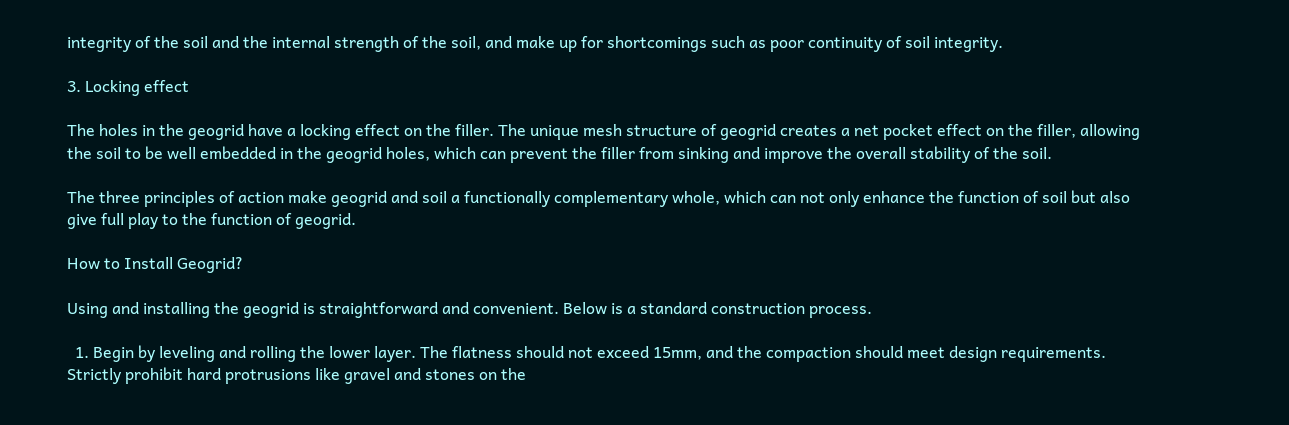integrity of the soil and the internal strength of the soil, and make up for shortcomings such as poor continuity of soil integrity.

3. Locking effect

The holes in the geogrid have a locking effect on the filler. The unique mesh structure of geogrid creates a net pocket effect on the filler, allowing the soil to be well embedded in the geogrid holes, which can prevent the filler from sinking and improve the overall stability of the soil.

The three principles of action make geogrid and soil a functionally complementary whole, which can not only enhance the function of soil but also give full play to the function of geogrid.

How to Install Geogrid?

Using and installing the geogrid is straightforward and convenient. Below is a standard construction process.

  1. Begin by leveling and rolling the lower layer. The flatness should not exceed 15mm, and the compaction should meet design requirements. Strictly prohibit hard protrusions like gravel and stones on the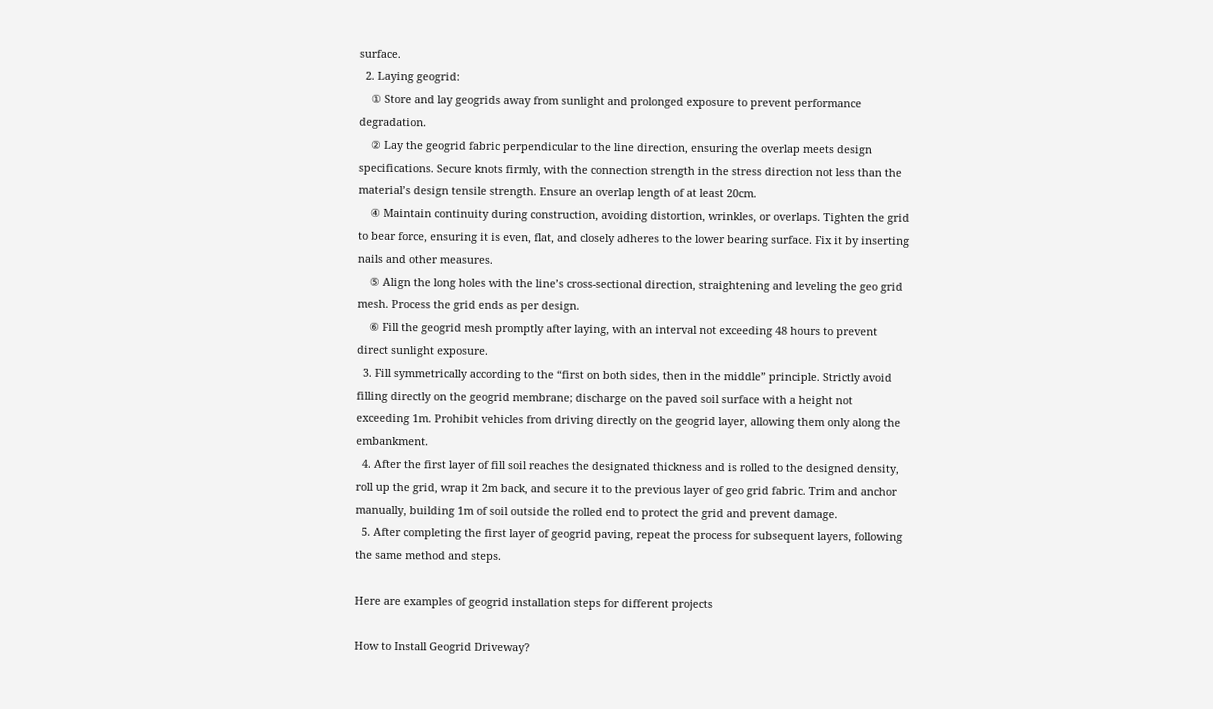surface.
  2. Laying geogrid:
    ① Store and lay geogrids away from sunlight and prolonged exposure to prevent performance degradation.
    ② Lay the geogrid fabric perpendicular to the line direction, ensuring the overlap meets design specifications. Secure knots firmly, with the connection strength in the stress direction not less than the material’s design tensile strength. Ensure an overlap length of at least 20cm.
    ④ Maintain continuity during construction, avoiding distortion, wrinkles, or overlaps. Tighten the grid to bear force, ensuring it is even, flat, and closely adheres to the lower bearing surface. Fix it by inserting nails and other measures.
    ⑤ Align the long holes with the line’s cross-sectional direction, straightening and leveling the geo grid mesh. Process the grid ends as per design.
    ⑥ Fill the geogrid mesh promptly after laying, with an interval not exceeding 48 hours to prevent direct sunlight exposure.
  3. Fill symmetrically according to the “first on both sides, then in the middle” principle. Strictly avoid filling directly on the geogrid membrane; discharge on the paved soil surface with a height not exceeding 1m. Prohibit vehicles from driving directly on the geogrid layer, allowing them only along the embankment.
  4. After the first layer of fill soil reaches the designated thickness and is rolled to the designed density, roll up the grid, wrap it 2m back, and secure it to the previous layer of geo grid fabric. Trim and anchor manually, building 1m of soil outside the rolled end to protect the grid and prevent damage.
  5. After completing the first layer of geogrid paving, repeat the process for subsequent layers, following the same method and steps.

Here are examples of geogrid installation steps for different projects

How to Install Geogrid Driveway?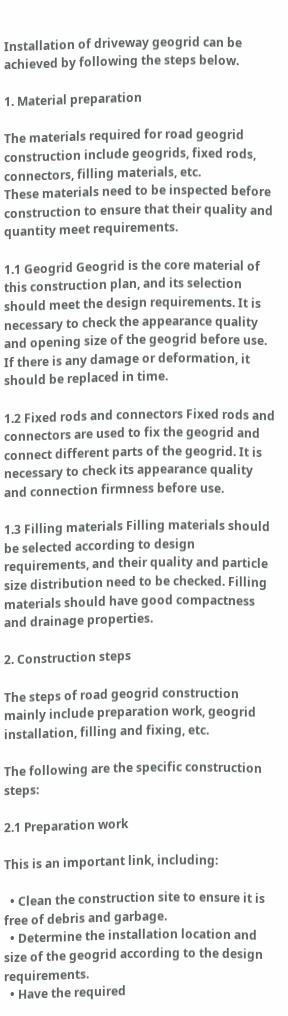Installation of driveway geogrid can be achieved by following the steps below.

1. Material preparation

The materials required for road geogrid construction include geogrids, fixed rods, connectors, filling materials, etc.
These materials need to be inspected before construction to ensure that their quality and quantity meet requirements.

1.1 Geogrid Geogrid is the core material of this construction plan, and its selection should meet the design requirements. It is necessary to check the appearance quality and opening size of the geogrid before use. If there is any damage or deformation, it should be replaced in time.

1.2 Fixed rods and connectors Fixed rods and connectors are used to fix the geogrid and connect different parts of the geogrid. It is necessary to check its appearance quality and connection firmness before use.

1.3 Filling materials Filling materials should be selected according to design requirements, and their quality and particle size distribution need to be checked. Filling materials should have good compactness and drainage properties.

2. Construction steps

The steps of road geogrid construction mainly include preparation work, geogrid installation, filling and fixing, etc.

The following are the specific construction steps:

2.1 Preparation work

This is an important link, including:

  • Clean the construction site to ensure it is free of debris and garbage.
  • Determine the installation location and size of the geogrid according to the design requirements.
  • Have the required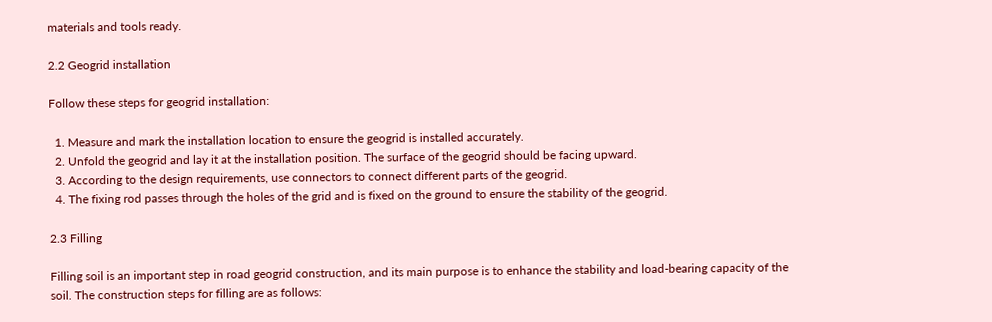materials and tools ready.

2.2 Geogrid installation

Follow these steps for geogrid installation:

  1. Measure and mark the installation location to ensure the geogrid is installed accurately.
  2. Unfold the geogrid and lay it at the installation position. The surface of the geogrid should be facing upward.
  3. According to the design requirements, use connectors to connect different parts of the geogrid.
  4. The fixing rod passes through the holes of the grid and is fixed on the ground to ensure the stability of the geogrid.

2.3 Filling

Filling soil is an important step in road geogrid construction, and its main purpose is to enhance the stability and load-bearing capacity of the soil. The construction steps for filling are as follows: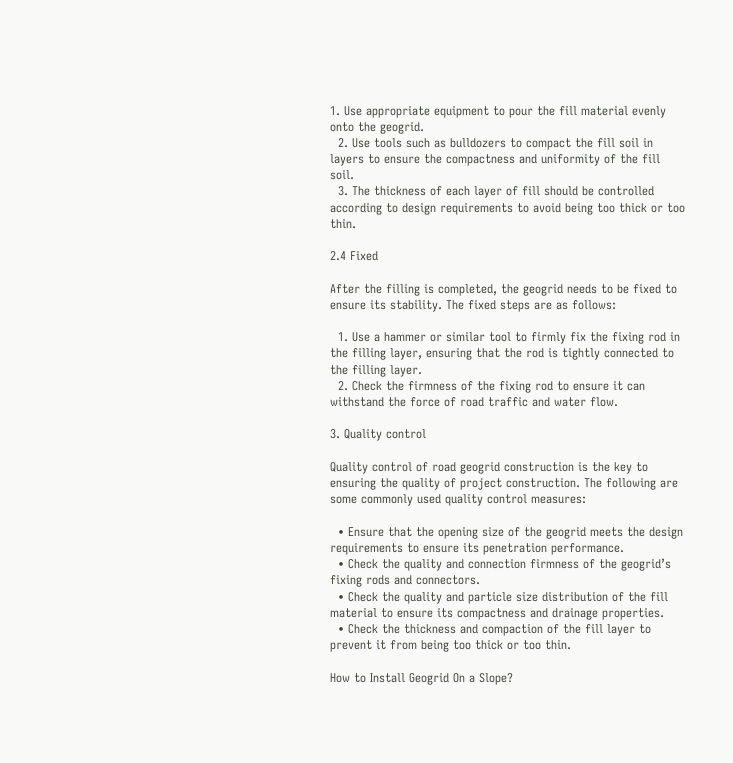1. Use appropriate equipment to pour the fill material evenly onto the geogrid.
  2. Use tools such as bulldozers to compact the fill soil in layers to ensure the compactness and uniformity of the fill soil.
  3. The thickness of each layer of fill should be controlled according to design requirements to avoid being too thick or too thin.

2.4 Fixed

After the filling is completed, the geogrid needs to be fixed to ensure its stability. The fixed steps are as follows:

  1. Use a hammer or similar tool to firmly fix the fixing rod in the filling layer, ensuring that the rod is tightly connected to the filling layer.
  2. Check the firmness of the fixing rod to ensure it can withstand the force of road traffic and water flow.

3. Quality control

Quality control of road geogrid construction is the key to ensuring the quality of project construction. The following are some commonly used quality control measures:

  • Ensure that the opening size of the geogrid meets the design requirements to ensure its penetration performance.
  • Check the quality and connection firmness of the geogrid’s fixing rods and connectors.
  • Check the quality and particle size distribution of the fill material to ensure its compactness and drainage properties.
  • Check the thickness and compaction of the fill layer to prevent it from being too thick or too thin.

How to Install Geogrid On a Slope?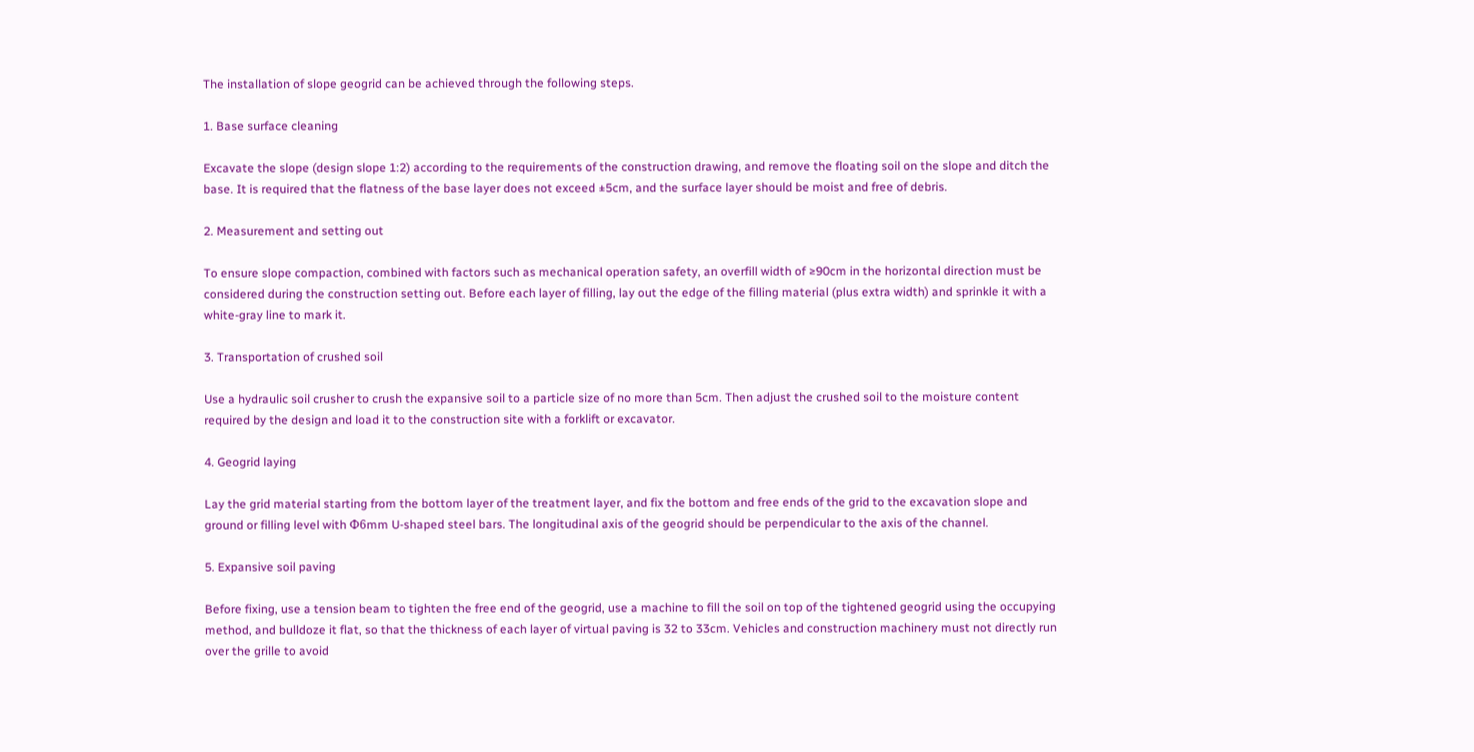The installation of slope geogrid can be achieved through the following steps.

1. Base surface cleaning

Excavate the slope (design slope 1:2) according to the requirements of the construction drawing, and remove the floating soil on the slope and ditch the base. It is required that the flatness of the base layer does not exceed ±5cm, and the surface layer should be moist and free of debris.

2. Measurement and setting out

To ensure slope compaction, combined with factors such as mechanical operation safety, an overfill width of ≥90cm in the horizontal direction must be considered during the construction setting out. Before each layer of filling, lay out the edge of the filling material (plus extra width) and sprinkle it with a white-gray line to mark it.

3. Transportation of crushed soil

Use a hydraulic soil crusher to crush the expansive soil to a particle size of no more than 5cm. Then adjust the crushed soil to the moisture content required by the design and load it to the construction site with a forklift or excavator.

4. Geogrid laying

Lay the grid material starting from the bottom layer of the treatment layer, and fix the bottom and free ends of the grid to the excavation slope and ground or filling level with Φ6mm U-shaped steel bars. The longitudinal axis of the geogrid should be perpendicular to the axis of the channel.

5. Expansive soil paving

Before fixing, use a tension beam to tighten the free end of the geogrid, use a machine to fill the soil on top of the tightened geogrid using the occupying method, and bulldoze it flat, so that the thickness of each layer of virtual paving is 32 to 33cm. Vehicles and construction machinery must not directly run over the grille to avoid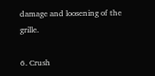damage and loosening of the grille.

6. Crush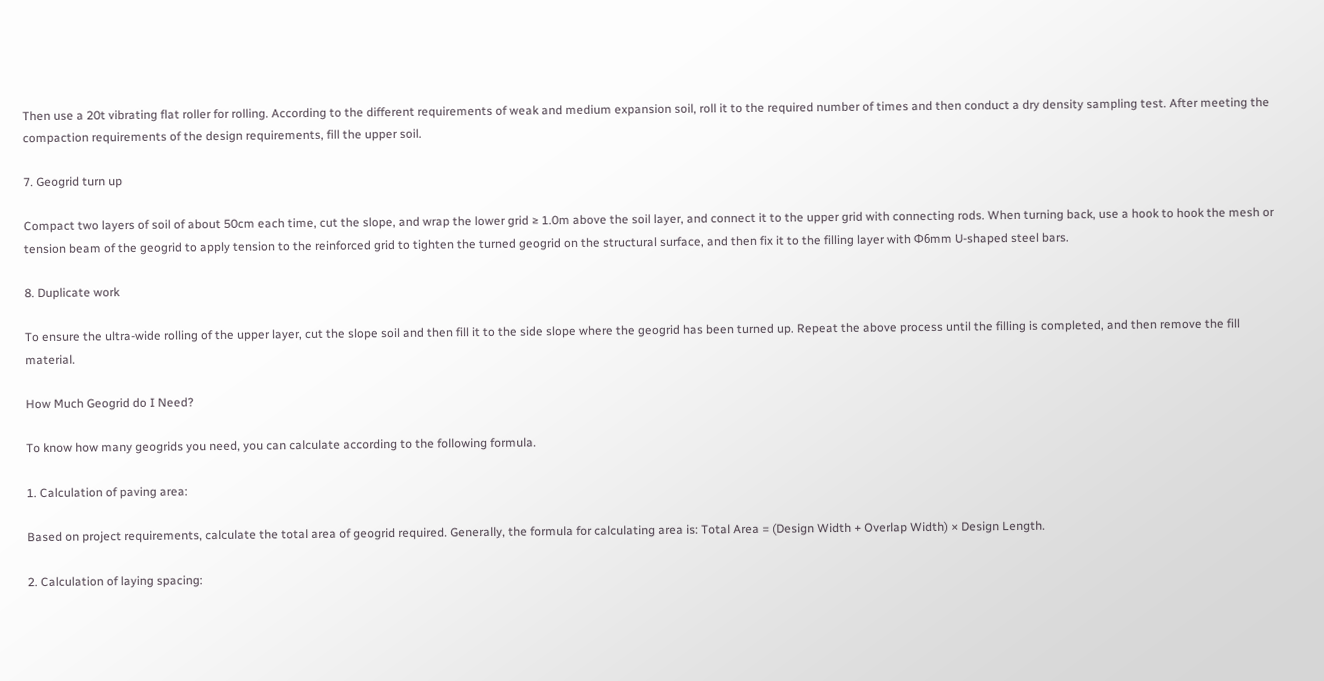Then use a 20t vibrating flat roller for rolling. According to the different requirements of weak and medium expansion soil, roll it to the required number of times and then conduct a dry density sampling test. After meeting the compaction requirements of the design requirements, fill the upper soil.

7. Geogrid turn up

Compact two layers of soil of about 50cm each time, cut the slope, and wrap the lower grid ≥ 1.0m above the soil layer, and connect it to the upper grid with connecting rods. When turning back, use a hook to hook the mesh or tension beam of the geogrid to apply tension to the reinforced grid to tighten the turned geogrid on the structural surface, and then fix it to the filling layer with Φ6mm U-shaped steel bars.

8. Duplicate work

To ensure the ultra-wide rolling of the upper layer, cut the slope soil and then fill it to the side slope where the geogrid has been turned up. Repeat the above process until the filling is completed, and then remove the fill material.

How Much Geogrid do I Need?

To know how many geogrids you need, you can calculate according to the following formula.

1. Calculation of paving area:

Based on project requirements, calculate the total area of geogrid required. Generally, the formula for calculating area is: Total Area = (Design Width + Overlap Width) × Design Length.

2. Calculation of laying spacing: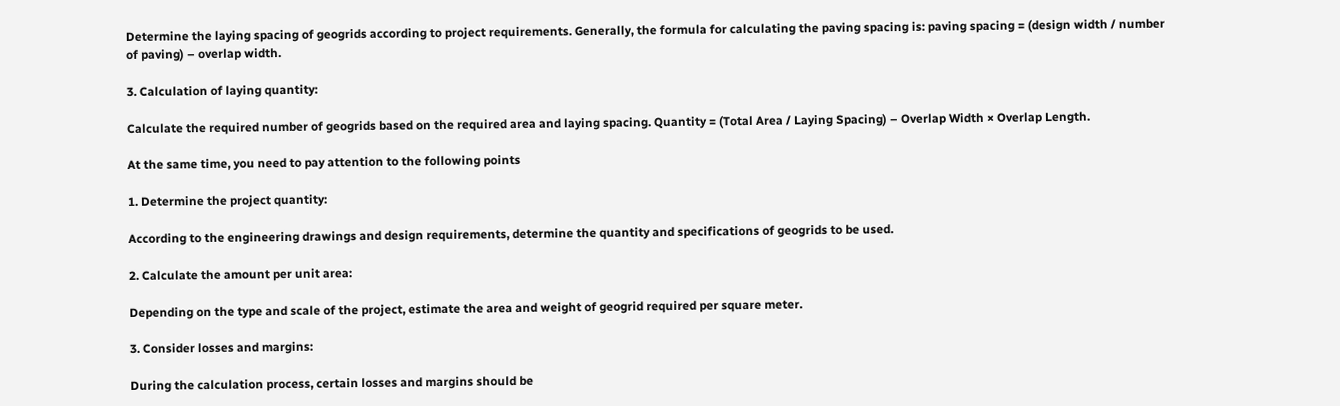Determine the laying spacing of geogrids according to project requirements. Generally, the formula for calculating the paving spacing is: paving spacing = (design width / number of paving) – overlap width.

3. Calculation of laying quantity:

Calculate the required number of geogrids based on the required area and laying spacing. Quantity = (Total Area / Laying Spacing) – Overlap Width × Overlap Length.

At the same time, you need to pay attention to the following points

1. Determine the project quantity:

According to the engineering drawings and design requirements, determine the quantity and specifications of geogrids to be used.

2. Calculate the amount per unit area:

Depending on the type and scale of the project, estimate the area and weight of geogrid required per square meter.

3. Consider losses and margins:

During the calculation process, certain losses and margins should be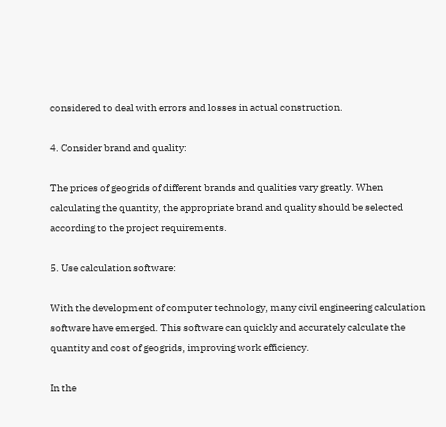considered to deal with errors and losses in actual construction.

4. Consider brand and quality:

The prices of geogrids of different brands and qualities vary greatly. When calculating the quantity, the appropriate brand and quality should be selected according to the project requirements.

5. Use calculation software:

With the development of computer technology, many civil engineering calculation software have emerged. This software can quickly and accurately calculate the quantity and cost of geogrids, improving work efficiency.

In the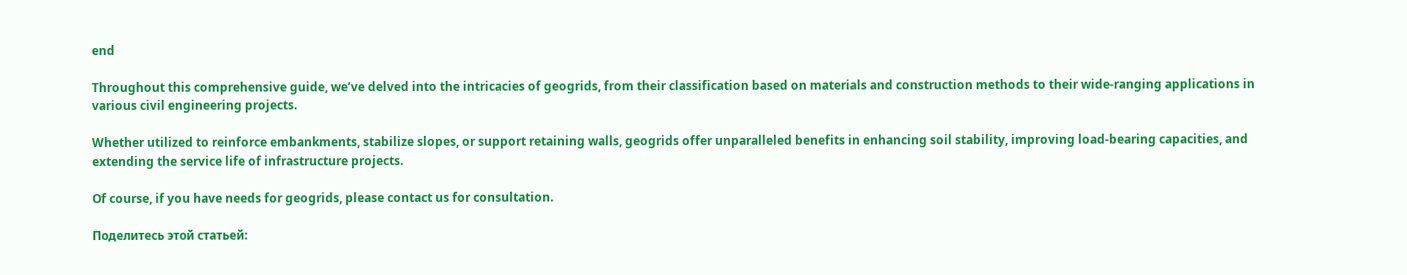end

Throughout this comprehensive guide, we’ve delved into the intricacies of geogrids, from their classification based on materials and construction methods to their wide-ranging applications in various civil engineering projects.

Whether utilized to reinforce embankments, stabilize slopes, or support retaining walls, geogrids offer unparalleled benefits in enhancing soil stability, improving load-bearing capacities, and extending the service life of infrastructure projects.

Of course, if you have needs for geogrids, please contact us for consultation.

Поделитесь этой статьей: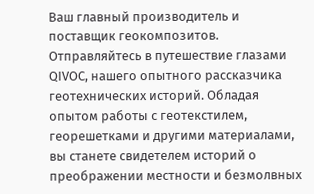Ваш главный производитель и поставщик геокомпозитов.
Отправляйтесь в путешествие глазами QIVOC, нашего опытного рассказчика геотехнических историй. Обладая опытом работы с геотекстилем, георешетками и другими материалами, вы станете свидетелем историй о преображении местности и безмолвных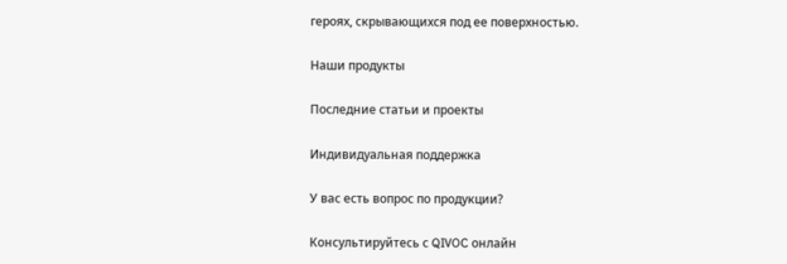героях, скрывающихся под ее поверхностью.

Наши продукты

Последние статьи и проекты

Индивидуальная поддержка

У вас есть вопрос по продукции?

Консультируйтесь с QIVOC онлайн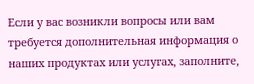Если у вас возникли вопросы или вам требуется дополнительная информация о наших продуктах или услугах, заполните,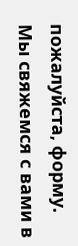пожалуйста, форму. Мы свяжемся с вами в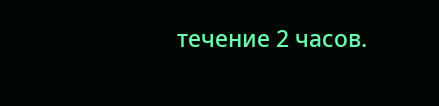течение 2 часов.